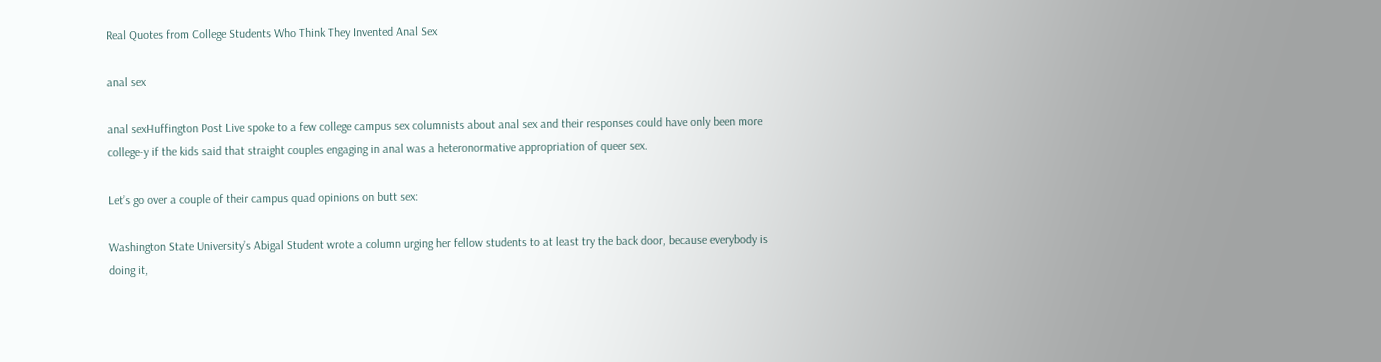Real Quotes from College Students Who Think They Invented Anal Sex

anal sex

anal sexHuffington Post Live spoke to a few college campus sex columnists about anal sex and their responses could have only been more college-y if the kids said that straight couples engaging in anal was a heteronormative appropriation of queer sex.

Let’s go over a couple of their campus quad opinions on butt sex:

Washington State University’s Abigal Student wrote a column urging her fellow students to at least try the back door, because everybody is doing it,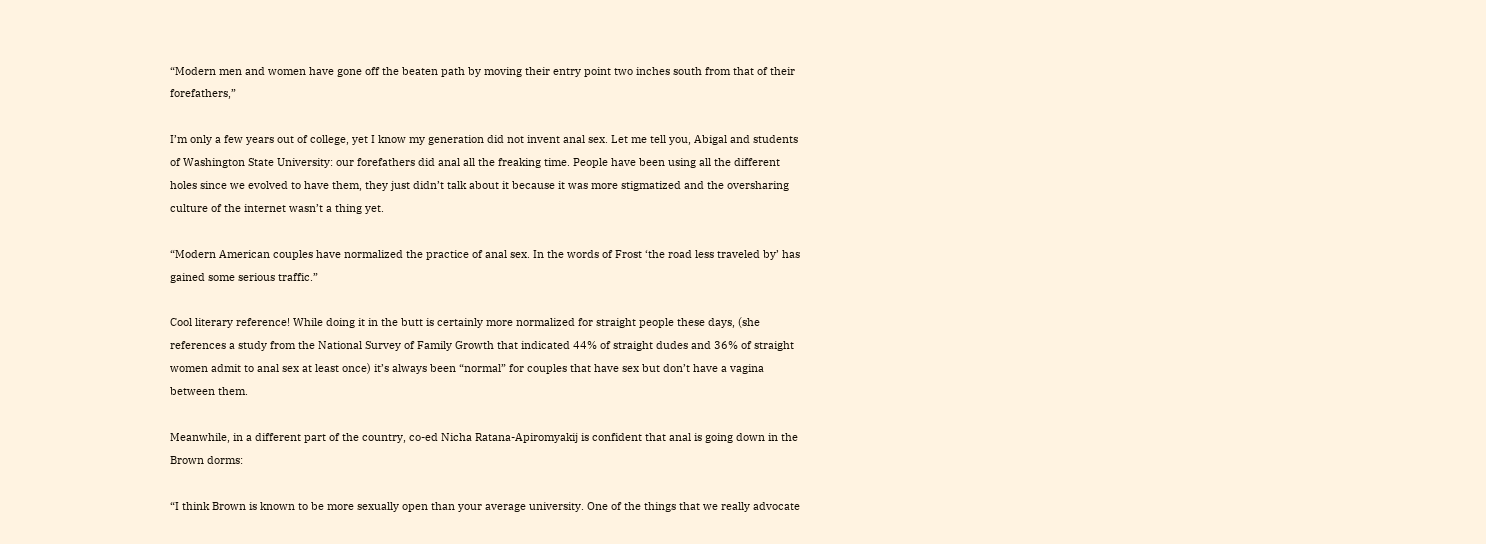“Modern men and women have gone off the beaten path by moving their entry point two inches south from that of their forefathers,”

I’m only a few years out of college, yet I know my generation did not invent anal sex. Let me tell you, Abigal and students of Washington State University: our forefathers did anal all the freaking time. People have been using all the different holes since we evolved to have them, they just didn’t talk about it because it was more stigmatized and the oversharing culture of the internet wasn’t a thing yet.

“Modern American couples have normalized the practice of anal sex. In the words of Frost ‘the road less traveled by’ has gained some serious traffic.”

Cool literary reference! While doing it in the butt is certainly more normalized for straight people these days, (she references a study from the National Survey of Family Growth that indicated 44% of straight dudes and 36% of straight women admit to anal sex at least once) it’s always been “normal” for couples that have sex but don’t have a vagina between them.

Meanwhile, in a different part of the country, co-ed Nicha Ratana-Apiromyakij is confident that anal is going down in the Brown dorms:

“I think Brown is known to be more sexually open than your average university. One of the things that we really advocate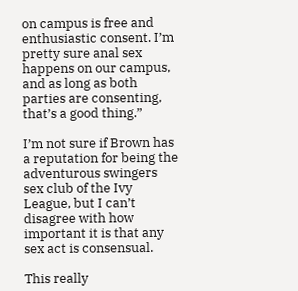on campus is free and enthusiastic consent. I’m pretty sure anal sex happens on our campus, and as long as both parties are consenting, that’s a good thing.”

I’m not sure if Brown has a reputation for being the adventurous swingers sex club of the Ivy League, but I can’t disagree with how important it is that any sex act is consensual.

This really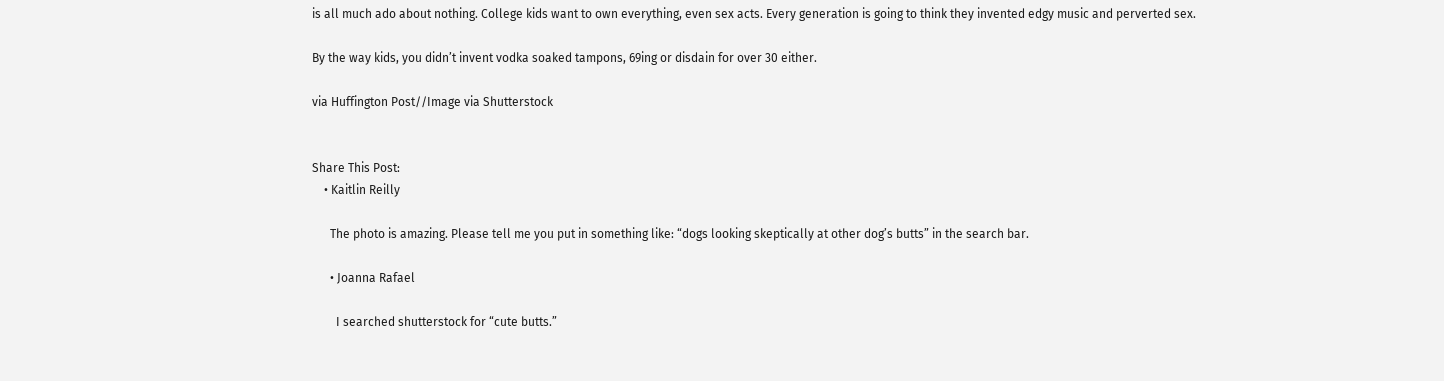is all much ado about nothing. College kids want to own everything, even sex acts. Every generation is going to think they invented edgy music and perverted sex.

By the way kids, you didn’t invent vodka soaked tampons, 69ing or disdain for over 30 either.

via Huffington Post//Image via Shutterstock


Share This Post:
    • Kaitlin Reilly

      The photo is amazing. Please tell me you put in something like: “dogs looking skeptically at other dog’s butts” in the search bar.

      • Joanna Rafael

        I searched shutterstock for “cute butts.”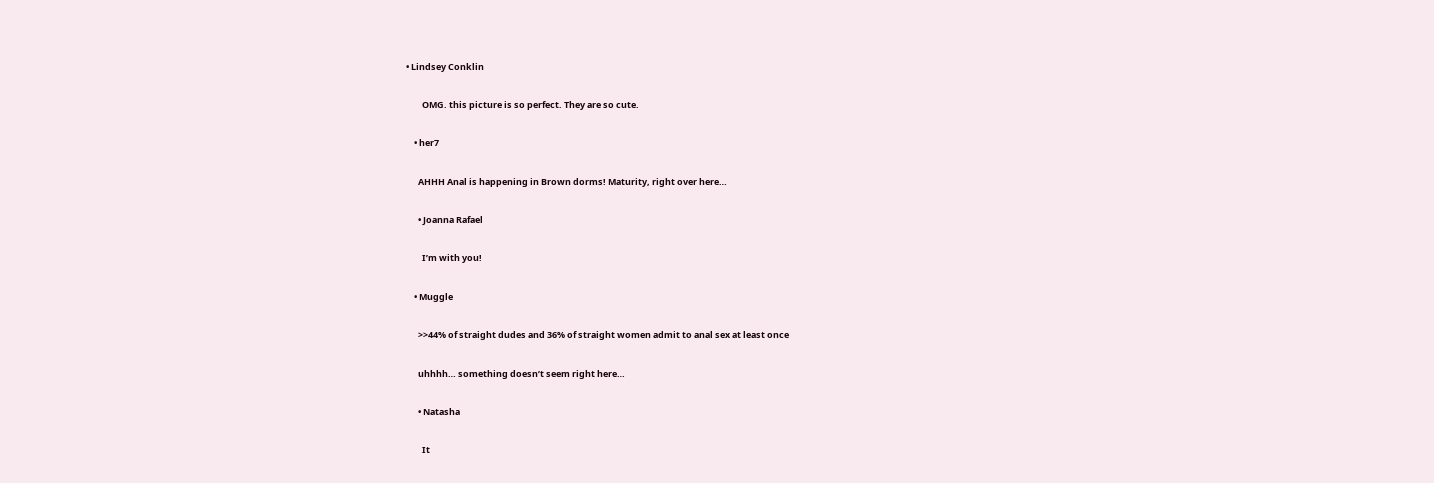• Lindsey Conklin

        OMG. this picture is so perfect. They are so cute.

    • her7

      AHHH Anal is happening in Brown dorms! Maturity, right over here…

      • Joanna Rafael

        I’m with you!

    • Muggle

      >>44% of straight dudes and 36% of straight women admit to anal sex at least once

      uhhhh… something doesn’t seem right here…

      • Natasha

        It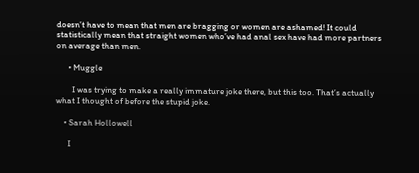doesn’t have to mean that men are bragging or women are ashamed! It could statistically mean that straight women who’ve had anal sex have had more partners on average than men.

      • Muggle

        I was trying to make a really immature joke there, but this too. That’s actually what I thought of before the stupid joke.

    • Sarah Hollowell

      I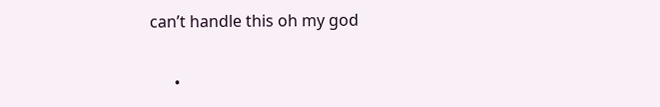can’t handle this oh my god

      •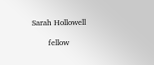Sarah Hollowell

        fellow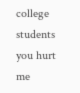college students you hurt me